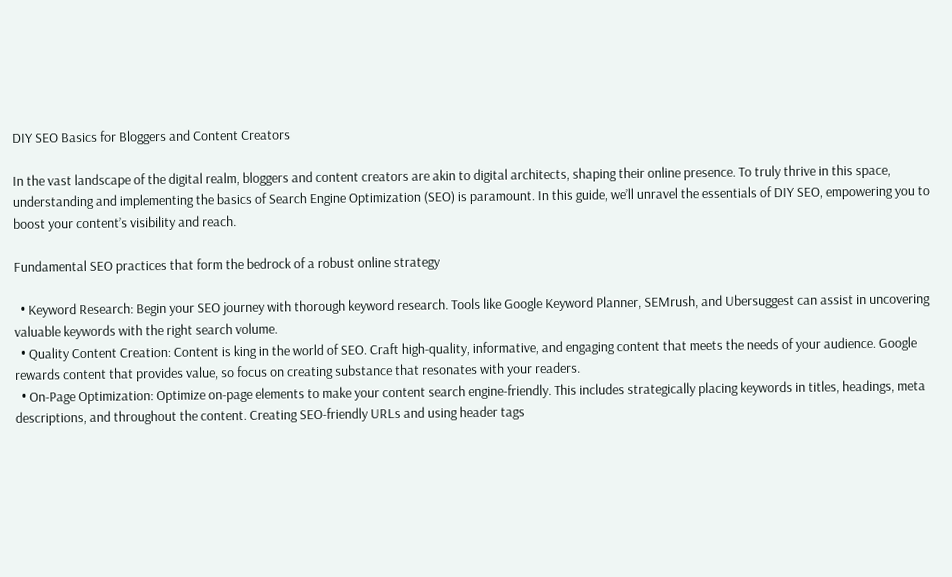DIY SEO Basics for Bloggers and Content Creators

In the vast landscape of the digital realm, bloggers and content creators are akin to digital architects, shaping their online presence. To truly thrive in this space, understanding and implementing the basics of Search Engine Optimization (SEO) is paramount. In this guide, we’ll unravel the essentials of DIY SEO, empowering you to boost your content’s visibility and reach.

Fundamental SEO practices that form the bedrock of a robust online strategy

  • Keyword Research: Begin your SEO journey with thorough keyword research. Tools like Google Keyword Planner, SEMrush, and Ubersuggest can assist in uncovering valuable keywords with the right search volume.
  • Quality Content Creation: Content is king in the world of SEO. Craft high-quality, informative, and engaging content that meets the needs of your audience. Google rewards content that provides value, so focus on creating substance that resonates with your readers.
  • On-Page Optimization: Optimize on-page elements to make your content search engine-friendly. This includes strategically placing keywords in titles, headings, meta descriptions, and throughout the content. Creating SEO-friendly URLs and using header tags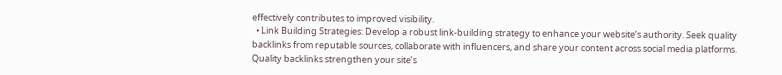effectively contributes to improved visibility.
  • Link Building Strategies: Develop a robust link-building strategy to enhance your website’s authority. Seek quality backlinks from reputable sources, collaborate with influencers, and share your content across social media platforms. Quality backlinks strengthen your site’s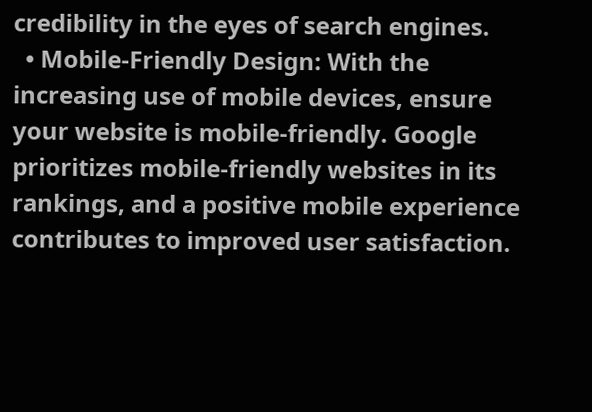credibility in the eyes of search engines.
  • Mobile-Friendly Design: With the increasing use of mobile devices, ensure your website is mobile-friendly. Google prioritizes mobile-friendly websites in its rankings, and a positive mobile experience contributes to improved user satisfaction.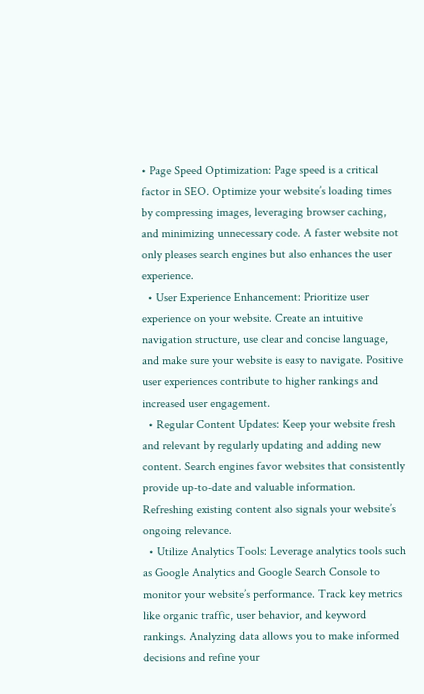• Page Speed Optimization: Page speed is a critical factor in SEO. Optimize your website’s loading times by compressing images, leveraging browser caching, and minimizing unnecessary code. A faster website not only pleases search engines but also enhances the user experience.
  • User Experience Enhancement: Prioritize user experience on your website. Create an intuitive navigation structure, use clear and concise language, and make sure your website is easy to navigate. Positive user experiences contribute to higher rankings and increased user engagement.
  • Regular Content Updates: Keep your website fresh and relevant by regularly updating and adding new content. Search engines favor websites that consistently provide up-to-date and valuable information. Refreshing existing content also signals your website’s ongoing relevance.
  • Utilize Analytics Tools: Leverage analytics tools such as Google Analytics and Google Search Console to monitor your website’s performance. Track key metrics like organic traffic, user behavior, and keyword rankings. Analyzing data allows you to make informed decisions and refine your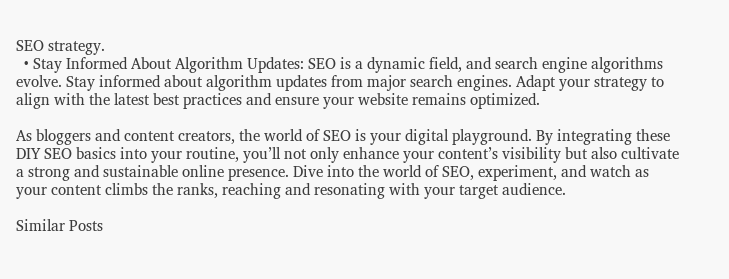SEO strategy.
  • Stay Informed About Algorithm Updates: SEO is a dynamic field, and search engine algorithms evolve. Stay informed about algorithm updates from major search engines. Adapt your strategy to align with the latest best practices and ensure your website remains optimized.

As bloggers and content creators, the world of SEO is your digital playground. By integrating these DIY SEO basics into your routine, you’ll not only enhance your content’s visibility but also cultivate a strong and sustainable online presence. Dive into the world of SEO, experiment, and watch as your content climbs the ranks, reaching and resonating with your target audience.

Similar Posts